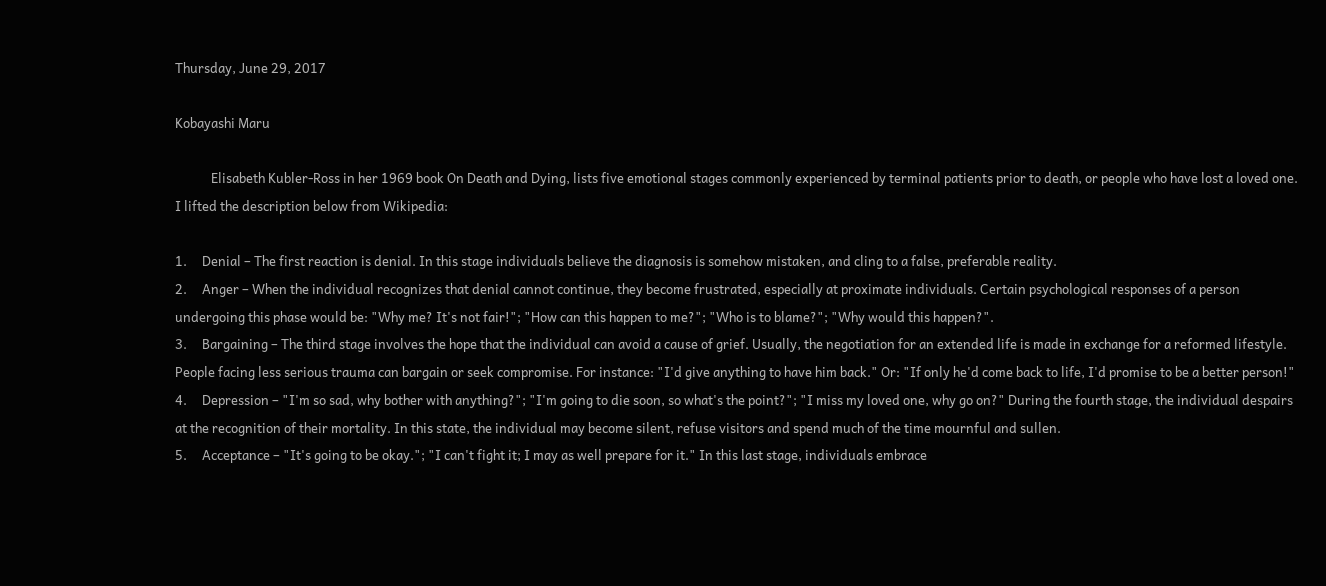Thursday, June 29, 2017

Kobayashi Maru

            Elisabeth Kubler-Ross in her 1969 book On Death and Dying, lists five emotional stages commonly experienced by terminal patients prior to death, or people who have lost a loved one. I lifted the description below from Wikipedia:

1.     Denial – The first reaction is denial. In this stage individuals believe the diagnosis is somehow mistaken, and cling to a false, preferable reality.
2.     Anger – When the individual recognizes that denial cannot continue, they become frustrated, especially at proximate individuals. Certain psychological responses of a person undergoing this phase would be: "Why me? It's not fair!"; "How can this happen to me?"; "Who is to blame?"; "Why would this happen?".
3.     Bargaining – The third stage involves the hope that the individual can avoid a cause of grief. Usually, the negotiation for an extended life is made in exchange for a reformed lifestyle. People facing less serious trauma can bargain or seek compromise. For instance: "I'd give anything to have him back." Or: "If only he'd come back to life, I'd promise to be a better person!"
4.     Depression – "I'm so sad, why bother with anything?"; "I'm going to die soon, so what's the point?"; "I miss my loved one, why go on?" During the fourth stage, the individual despairs at the recognition of their mortality. In this state, the individual may become silent, refuse visitors and spend much of the time mournful and sullen.
5.     Acceptance – "It's going to be okay."; "I can't fight it; I may as well prepare for it." In this last stage, individuals embrace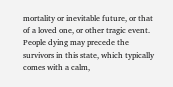mortality or inevitable future, or that of a loved one, or other tragic event. People dying may precede the survivors in this state, which typically comes with a calm,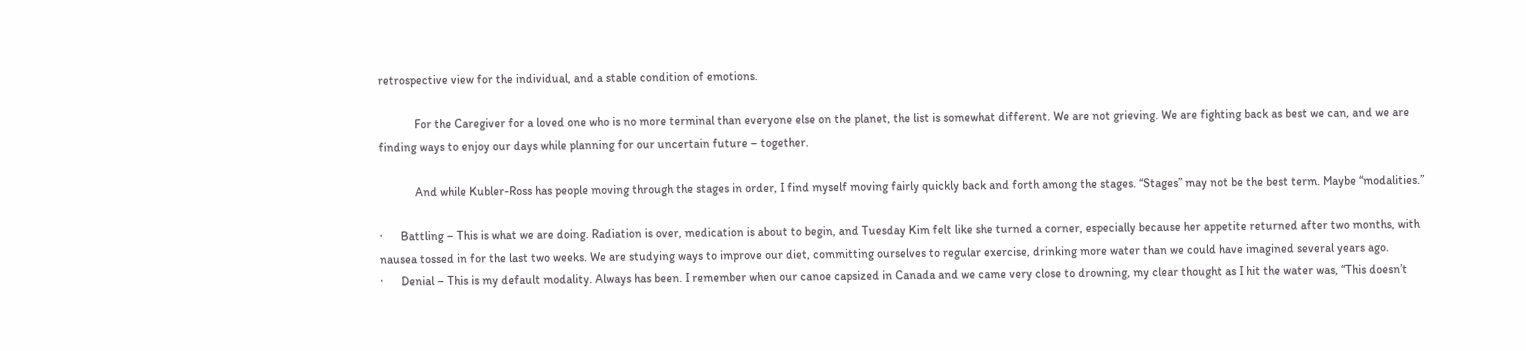retrospective view for the individual, and a stable condition of emotions.

            For the Caregiver for a loved one who is no more terminal than everyone else on the planet, the list is somewhat different. We are not grieving. We are fighting back as best we can, and we are finding ways to enjoy our days while planning for our uncertain future – together.

            And while Kubler-Ross has people moving through the stages in order, I find myself moving fairly quickly back and forth among the stages. “Stages” may not be the best term. Maybe “modalities.”

·      Battling – This is what we are doing. Radiation is over, medication is about to begin, and Tuesday Kim felt like she turned a corner, especially because her appetite returned after two months, with nausea tossed in for the last two weeks. We are studying ways to improve our diet, committing ourselves to regular exercise, drinking more water than we could have imagined several years ago.
·      Denial – This is my default modality. Always has been. I remember when our canoe capsized in Canada and we came very close to drowning, my clear thought as I hit the water was, “This doesn’t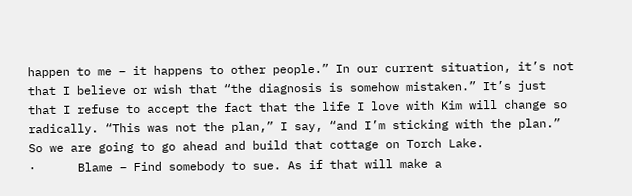happen to me – it happens to other people.” In our current situation, it’s not that I believe or wish that “the diagnosis is somehow mistaken.” It’s just that I refuse to accept the fact that the life I love with Kim will change so radically. “This was not the plan,” I say, “and I’m sticking with the plan.” So we are going to go ahead and build that cottage on Torch Lake.
·      Blame – Find somebody to sue. As if that will make a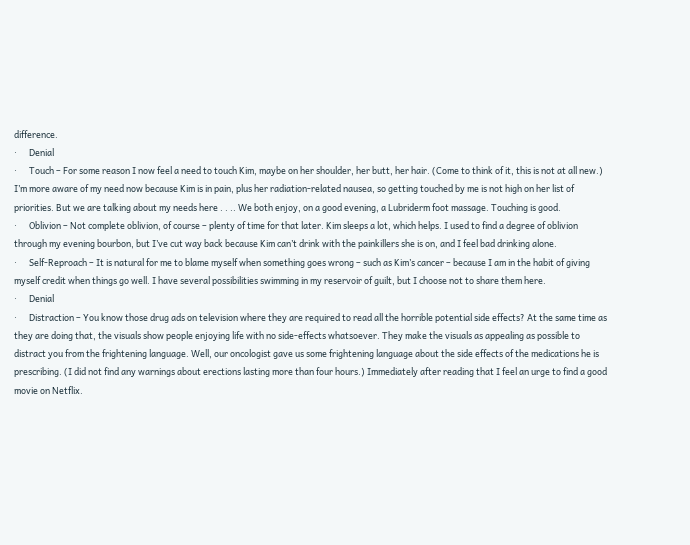difference.
·      Denial
·      Touch – For some reason I now feel a need to touch Kim, maybe on her shoulder, her butt, her hair. (Come to think of it, this is not at all new.) I’m more aware of my need now because Kim is in pain, plus her radiation-related nausea, so getting touched by me is not high on her list of priorities. But we are talking about my needs here . . .. We both enjoy, on a good evening, a Lubriderm foot massage. Touching is good.
·      Oblivion – Not complete oblivion, of course – plenty of time for that later. Kim sleeps a lot, which helps. I used to find a degree of oblivion through my evening bourbon, but I’ve cut way back because Kim can’t drink with the painkillers she is on, and I feel bad drinking alone.
·      Self-Reproach – It is natural for me to blame myself when something goes wrong – such as Kim’s cancer – because I am in the habit of giving myself credit when things go well. I have several possibilities swimming in my reservoir of guilt, but I choose not to share them here.
·      Denial
·      Distraction – You know those drug ads on television where they are required to read all the horrible potential side effects? At the same time as they are doing that, the visuals show people enjoying life with no side-effects whatsoever. They make the visuals as appealing as possible to distract you from the frightening language. Well, our oncologist gave us some frightening language about the side effects of the medications he is prescribing. (I did not find any warnings about erections lasting more than four hours.) Immediately after reading that I feel an urge to find a good movie on Netflix.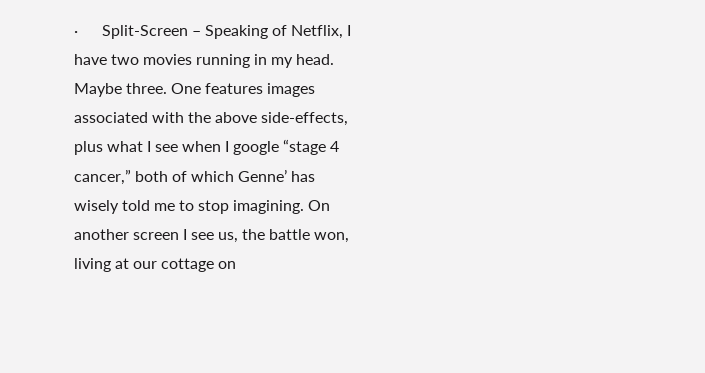·      Split-Screen – Speaking of Netflix, I have two movies running in my head. Maybe three. One features images associated with the above side-effects, plus what I see when I google “stage 4 cancer,” both of which Genne’ has wisely told me to stop imagining. On another screen I see us, the battle won, living at our cottage on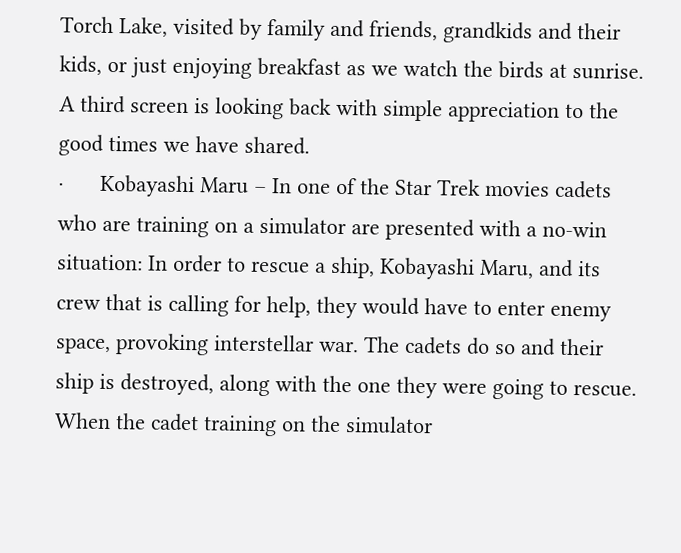Torch Lake, visited by family and friends, grandkids and their kids, or just enjoying breakfast as we watch the birds at sunrise. A third screen is looking back with simple appreciation to the good times we have shared.
·      Kobayashi Maru – In one of the Star Trek movies cadets who are training on a simulator are presented with a no-win situation: In order to rescue a ship, Kobayashi Maru, and its crew that is calling for help, they would have to enter enemy space, provoking interstellar war. The cadets do so and their ship is destroyed, along with the one they were going to rescue. When the cadet training on the simulator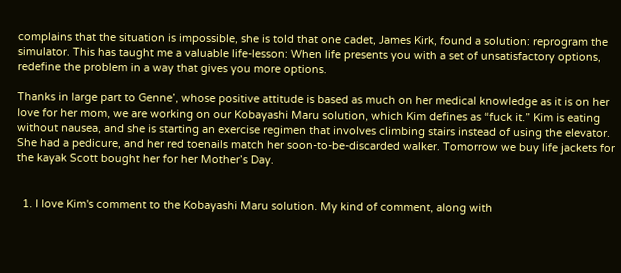complains that the situation is impossible, she is told that one cadet, James Kirk, found a solution: reprogram the simulator. This has taught me a valuable life-lesson: When life presents you with a set of unsatisfactory options, redefine the problem in a way that gives you more options.

Thanks in large part to Genne’, whose positive attitude is based as much on her medical knowledge as it is on her love for her mom, we are working on our Kobayashi Maru solution, which Kim defines as “fuck it.” Kim is eating without nausea, and she is starting an exercise regimen that involves climbing stairs instead of using the elevator. She had a pedicure, and her red toenails match her soon-to-be-discarded walker. Tomorrow we buy life jackets for the kayak Scott bought her for her Mother’s Day.


  1. I love Kim's comment to the Kobayashi Maru solution. My kind of comment, along with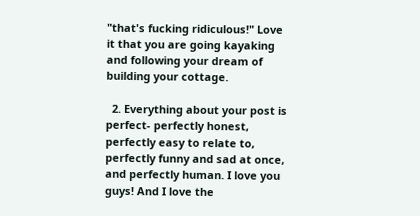"that's fucking ridiculous!" Love it that you are going kayaking and following your dream of building your cottage.

  2. Everything about your post is perfect- perfectly honest, perfectly easy to relate to, perfectly funny and sad at once, and perfectly human. I love you guys! And I love the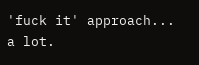'fuck it' approach... a lot.